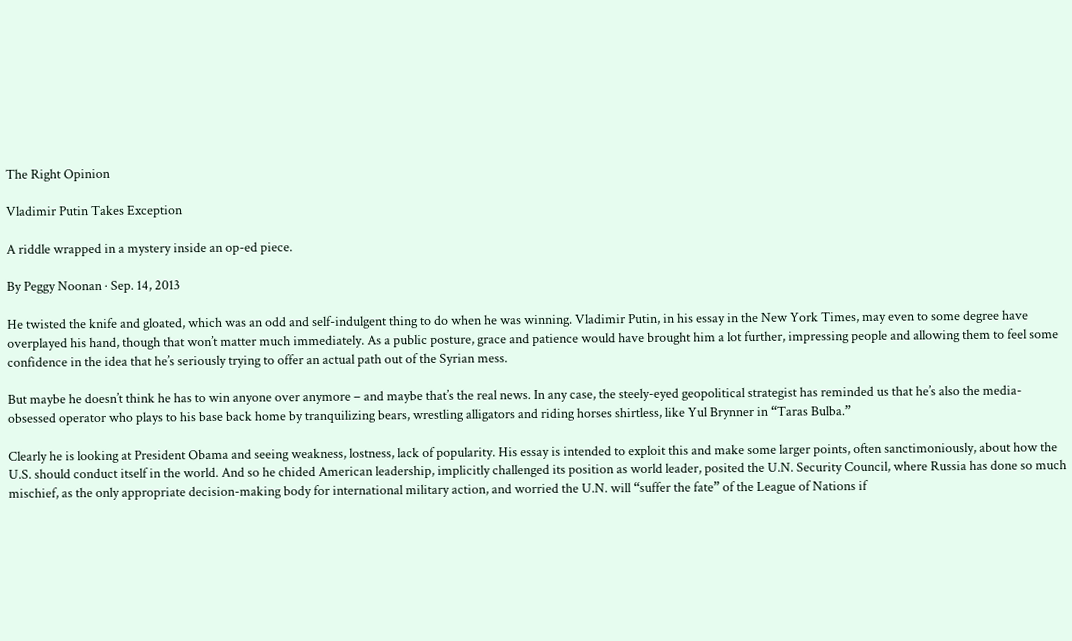The Right Opinion

Vladimir Putin Takes Exception

A riddle wrapped in a mystery inside an op-ed piece.

By Peggy Noonan · Sep. 14, 2013

He twisted the knife and gloated, which was an odd and self-indulgent thing to do when he was winning. Vladimir Putin, in his essay in the New York Times, may even to some degree have overplayed his hand, though that won’t matter much immediately. As a public posture, grace and patience would have brought him a lot further, impressing people and allowing them to feel some confidence in the idea that he’s seriously trying to offer an actual path out of the Syrian mess.

But maybe he doesn’t think he has to win anyone over anymore – and maybe that’s the real news. In any case, the steely-eyed geopolitical strategist has reminded us that he’s also the media-obsessed operator who plays to his base back home by tranquilizing bears, wrestling alligators and riding horses shirtless, like Yul Brynner in “Taras Bulba.”

Clearly he is looking at President Obama and seeing weakness, lostness, lack of popularity. His essay is intended to exploit this and make some larger points, often sanctimoniously, about how the U.S. should conduct itself in the world. And so he chided American leadership, implicitly challenged its position as world leader, posited the U.N. Security Council, where Russia has done so much mischief, as the only appropriate decision-making body for international military action, and worried the U.N. will “suffer the fate” of the League of Nations if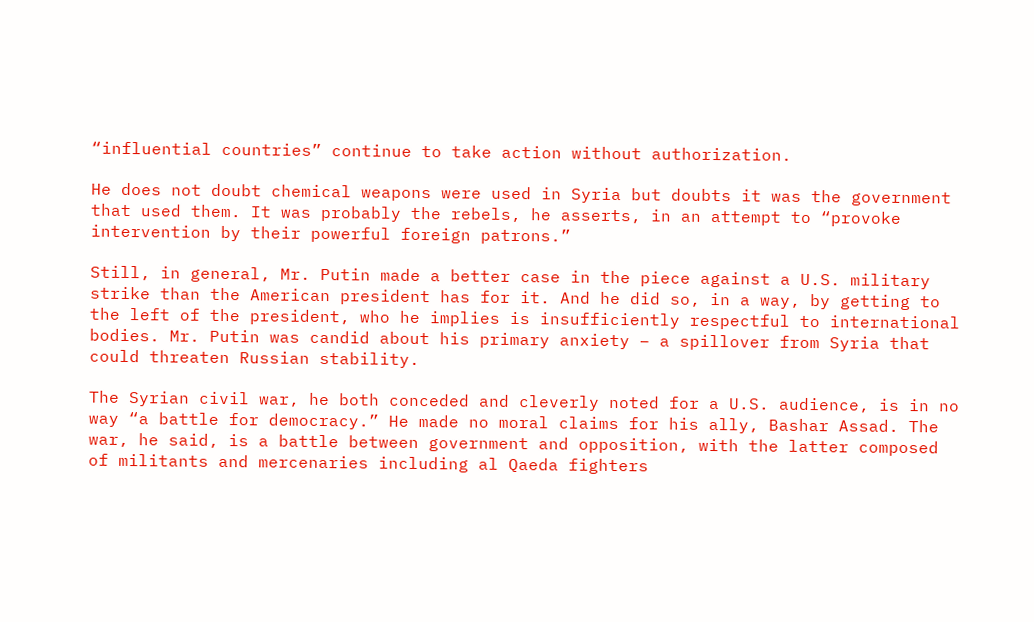“influential countries” continue to take action without authorization.

He does not doubt chemical weapons were used in Syria but doubts it was the government that used them. It was probably the rebels, he asserts, in an attempt to “provoke intervention by their powerful foreign patrons.”

Still, in general, Mr. Putin made a better case in the piece against a U.S. military strike than the American president has for it. And he did so, in a way, by getting to the left of the president, who he implies is insufficiently respectful to international bodies. Mr. Putin was candid about his primary anxiety – a spillover from Syria that could threaten Russian stability.

The Syrian civil war, he both conceded and cleverly noted for a U.S. audience, is in no way “a battle for democracy.” He made no moral claims for his ally, Bashar Assad. The war, he said, is a battle between government and opposition, with the latter composed of militants and mercenaries including al Qaeda fighters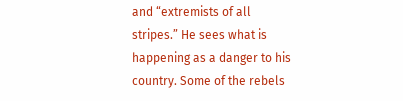and “extremists of all stripes.” He sees what is happening as a danger to his country. Some of the rebels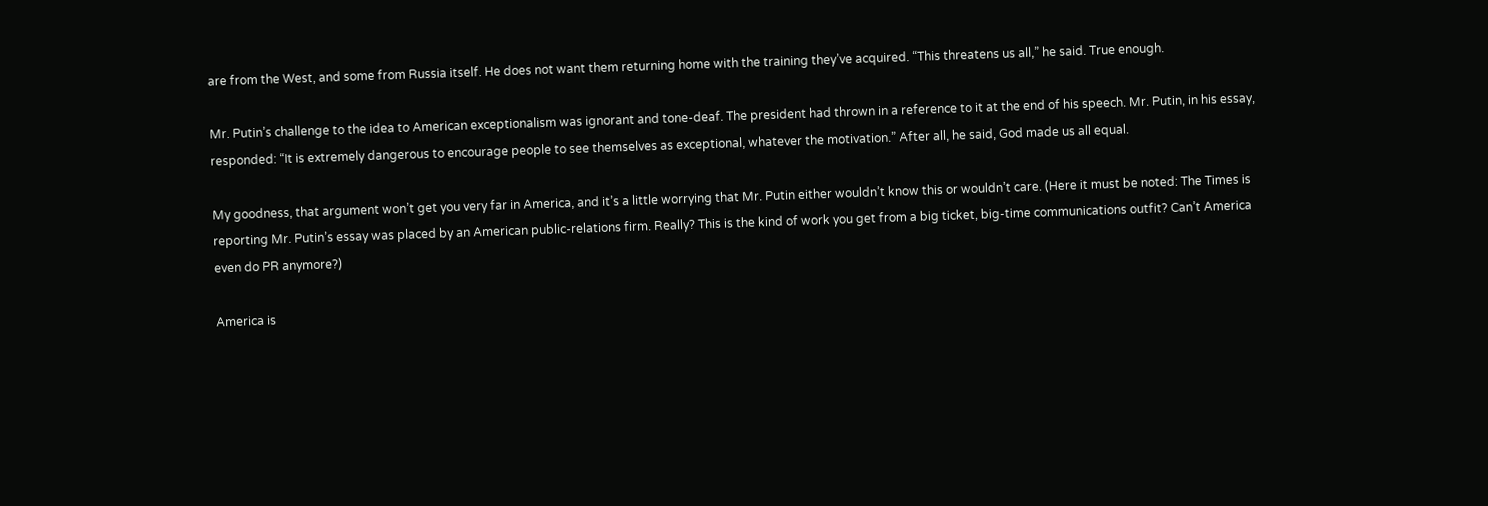are from the West, and some from Russia itself. He does not want them returning home with the training they’ve acquired. “This threatens us all,” he said. True enough.

Mr. Putin’s challenge to the idea to American exceptionalism was ignorant and tone-deaf. The president had thrown in a reference to it at the end of his speech. Mr. Putin, in his essay, responded: “It is extremely dangerous to encourage people to see themselves as exceptional, whatever the motivation.” After all, he said, God made us all equal.

My goodness, that argument won’t get you very far in America, and it’s a little worrying that Mr. Putin either wouldn’t know this or wouldn’t care. (Here it must be noted: The Times is reporting Mr. Putin’s essay was placed by an American public-relations firm. Really? This is the kind of work you get from a big ticket, big-time communications outfit? Can’t America even do PR anymore?)

America is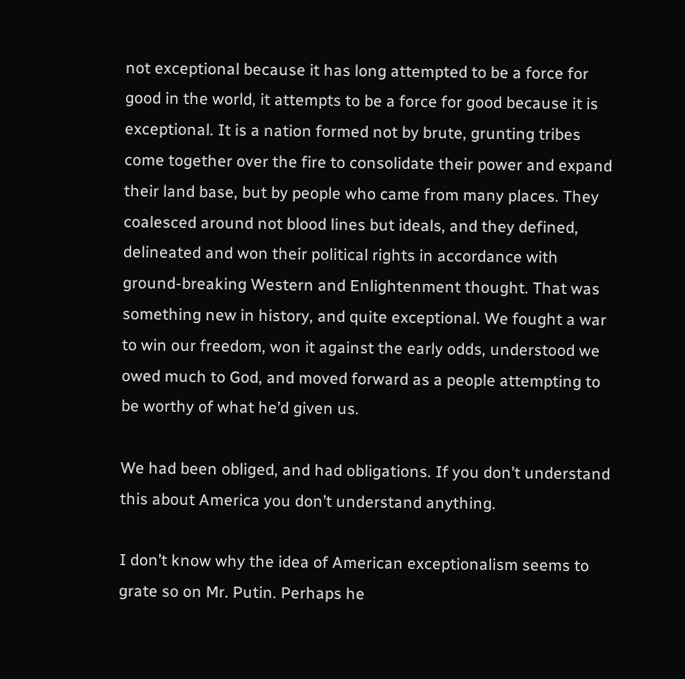not exceptional because it has long attempted to be a force for good in the world, it attempts to be a force for good because it is exceptional. It is a nation formed not by brute, grunting tribes come together over the fire to consolidate their power and expand their land base, but by people who came from many places. They coalesced around not blood lines but ideals, and they defined, delineated and won their political rights in accordance with ground-breaking Western and Enlightenment thought. That was something new in history, and quite exceptional. We fought a war to win our freedom, won it against the early odds, understood we owed much to God, and moved forward as a people attempting to be worthy of what he’d given us.

We had been obliged, and had obligations. If you don’t understand this about America you don’t understand anything.

I don’t know why the idea of American exceptionalism seems to grate so on Mr. Putin. Perhaps he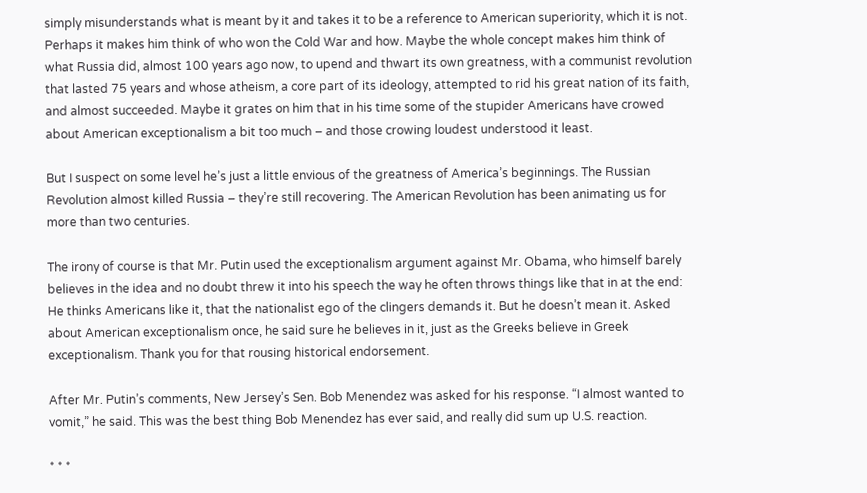simply misunderstands what is meant by it and takes it to be a reference to American superiority, which it is not. Perhaps it makes him think of who won the Cold War and how. Maybe the whole concept makes him think of what Russia did, almost 100 years ago now, to upend and thwart its own greatness, with a communist revolution that lasted 75 years and whose atheism, a core part of its ideology, attempted to rid his great nation of its faith, and almost succeeded. Maybe it grates on him that in his time some of the stupider Americans have crowed about American exceptionalism a bit too much – and those crowing loudest understood it least.

But I suspect on some level he’s just a little envious of the greatness of America’s beginnings. The Russian Revolution almost killed Russia – they’re still recovering. The American Revolution has been animating us for more than two centuries.

The irony of course is that Mr. Putin used the exceptionalism argument against Mr. Obama, who himself barely believes in the idea and no doubt threw it into his speech the way he often throws things like that in at the end: He thinks Americans like it, that the nationalist ego of the clingers demands it. But he doesn’t mean it. Asked about American exceptionalism once, he said sure he believes in it, just as the Greeks believe in Greek exceptionalism. Thank you for that rousing historical endorsement.

After Mr. Putin’s comments, New Jersey’s Sen. Bob Menendez was asked for his response. “I almost wanted to vomit,” he said. This was the best thing Bob Menendez has ever said, and really did sum up U.S. reaction.

* * *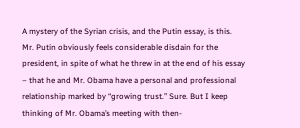A mystery of the Syrian crisis, and the Putin essay, is this. Mr. Putin obviously feels considerable disdain for the president, in spite of what he threw in at the end of his essay – that he and Mr. Obama have a personal and professional relationship marked by “growing trust.” Sure. But I keep thinking of Mr. Obama’s meeting with then-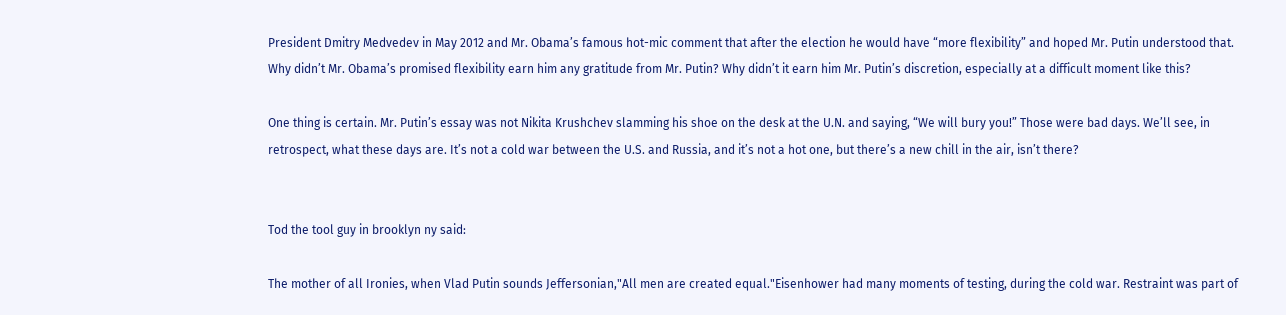President Dmitry Medvedev in May 2012 and Mr. Obama’s famous hot-mic comment that after the election he would have “more flexibility” and hoped Mr. Putin understood that. Why didn’t Mr. Obama’s promised flexibility earn him any gratitude from Mr. Putin? Why didn’t it earn him Mr. Putin’s discretion, especially at a difficult moment like this?

One thing is certain. Mr. Putin’s essay was not Nikita Krushchev slamming his shoe on the desk at the U.N. and saying, “We will bury you!” Those were bad days. We’ll see, in retrospect, what these days are. It’s not a cold war between the U.S. and Russia, and it’s not a hot one, but there’s a new chill in the air, isn’t there?


Tod the tool guy in brooklyn ny said:

The mother of all Ironies, when Vlad Putin sounds Jeffersonian,"All men are created equal."Eisenhower had many moments of testing, during the cold war. Restraint was part of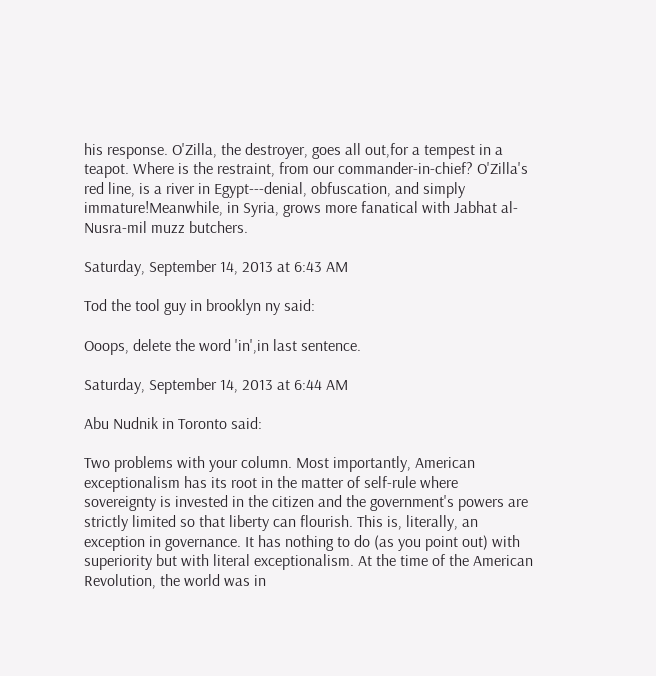his response. O'Zilla, the destroyer, goes all out,for a tempest in a teapot. Where is the restraint, from our commander-in-chief? O'Zilla's red line, is a river in Egypt---denial, obfuscation, and simply immature!Meanwhile, in Syria, grows more fanatical with Jabhat al-Nusra-mil muzz butchers.

Saturday, September 14, 2013 at 6:43 AM

Tod the tool guy in brooklyn ny said:

Ooops, delete the word 'in',in last sentence.

Saturday, September 14, 2013 at 6:44 AM

Abu Nudnik in Toronto said:

Two problems with your column. Most importantly, American exceptionalism has its root in the matter of self-rule where sovereignty is invested in the citizen and the government's powers are strictly limited so that liberty can flourish. This is, literally, an exception in governance. It has nothing to do (as you point out) with superiority but with literal exceptionalism. At the time of the American Revolution, the world was in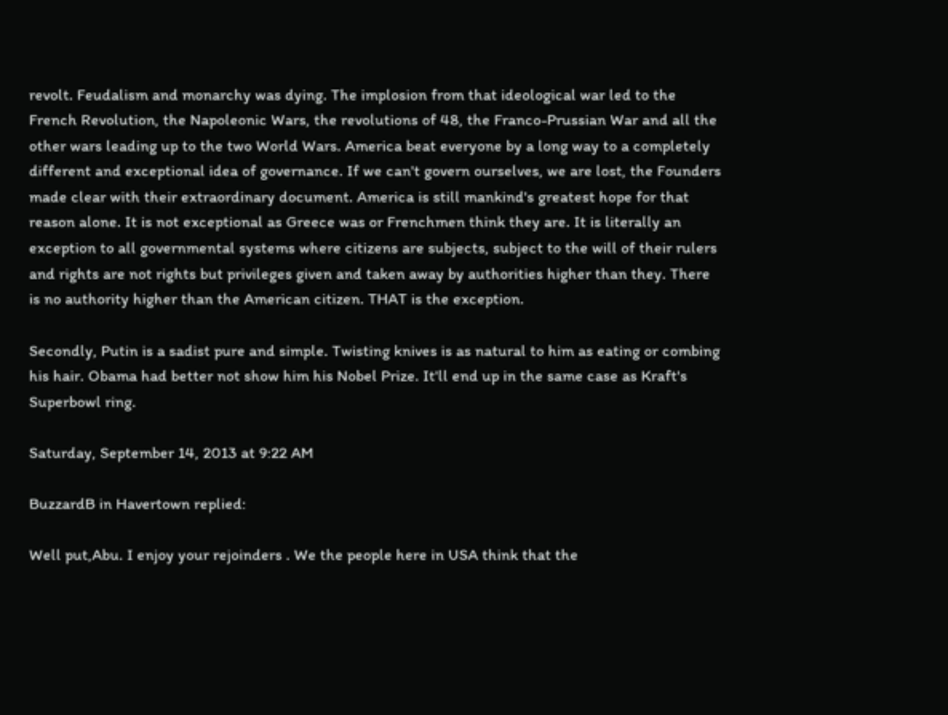revolt. Feudalism and monarchy was dying. The implosion from that ideological war led to the French Revolution, the Napoleonic Wars, the revolutions of 48, the Franco-Prussian War and all the other wars leading up to the two World Wars. America beat everyone by a long way to a completely different and exceptional idea of governance. If we can't govern ourselves, we are lost, the Founders made clear with their extraordinary document. America is still mankind's greatest hope for that reason alone. It is not exceptional as Greece was or Frenchmen think they are. It is literally an exception to all governmental systems where citizens are subjects, subject to the will of their rulers and rights are not rights but privileges given and taken away by authorities higher than they. There is no authority higher than the American citizen. THAT is the exception.

Secondly, Putin is a sadist pure and simple. Twisting knives is as natural to him as eating or combing his hair. Obama had better not show him his Nobel Prize. It'll end up in the same case as Kraft's Superbowl ring.

Saturday, September 14, 2013 at 9:22 AM

BuzzardB in Havertown replied:

Well put,Abu. I enjoy your rejoinders . We the people here in USA think that the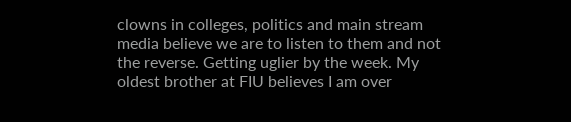clowns in colleges, politics and main stream media believe we are to listen to them and not the reverse. Getting uglier by the week. My oldest brother at FIU believes I am over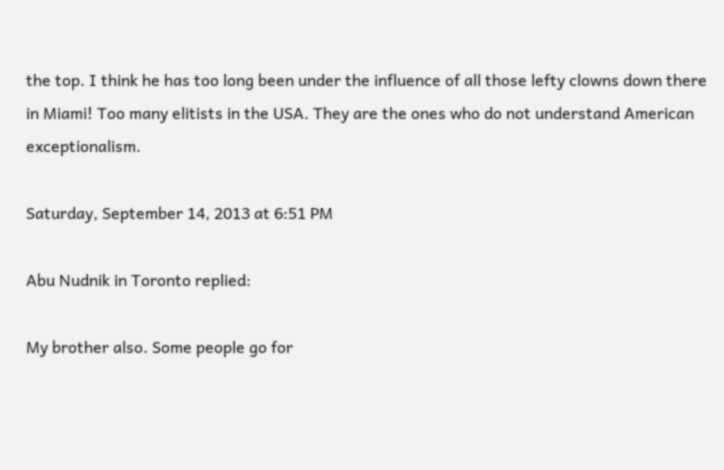the top. I think he has too long been under the influence of all those lefty clowns down there in Miami! Too many elitists in the USA. They are the ones who do not understand American exceptionalism.

Saturday, September 14, 2013 at 6:51 PM

Abu Nudnik in Toronto replied:

My brother also. Some people go for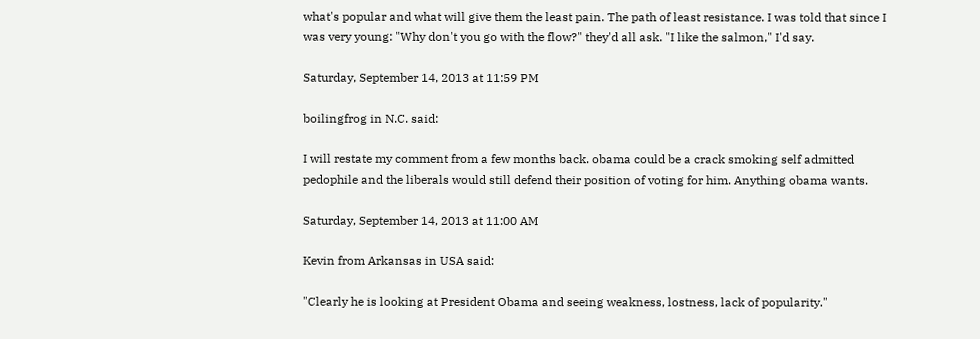what's popular and what will give them the least pain. The path of least resistance. I was told that since I was very young: "Why don't you go with the flow?" they'd all ask. "I like the salmon," I'd say.

Saturday, September 14, 2013 at 11:59 PM

boilingfrog in N.C. said:

I will restate my comment from a few months back. obama could be a crack smoking self admitted pedophile and the liberals would still defend their position of voting for him. Anything obama wants.

Saturday, September 14, 2013 at 11:00 AM

Kevin from Arkansas in USA said:

"Clearly he is looking at President Obama and seeing weakness, lostness, lack of popularity."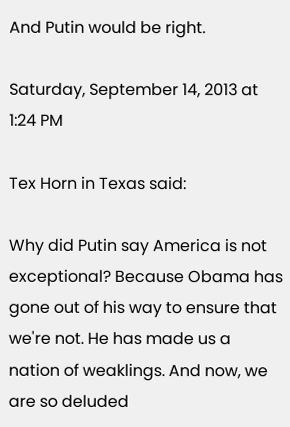And Putin would be right.

Saturday, September 14, 2013 at 1:24 PM

Tex Horn in Texas said:

Why did Putin say America is not exceptional? Because Obama has gone out of his way to ensure that we're not. He has made us a nation of weaklings. And now, we are so deluded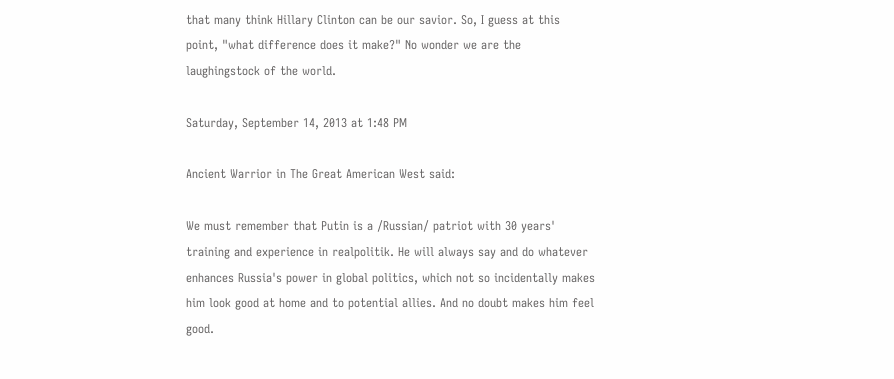that many think Hillary Clinton can be our savior. So, I guess at this point, "what difference does it make?" No wonder we are the laughingstock of the world.

Saturday, September 14, 2013 at 1:48 PM

Ancient Warrior in The Great American West said:

We must remember that Putin is a /Russian/ patriot with 30 years' training and experience in realpolitik. He will always say and do whatever enhances Russia's power in global politics, which not so incidentally makes him look good at home and to potential allies. And no doubt makes him feel good.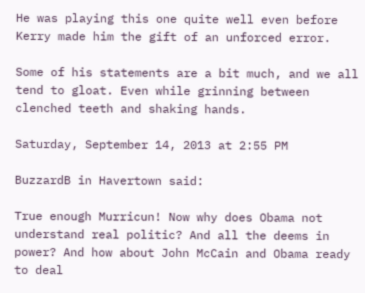He was playing this one quite well even before Kerry made him the gift of an unforced error.

Some of his statements are a bit much, and we all tend to gloat. Even while grinning between clenched teeth and shaking hands.

Saturday, September 14, 2013 at 2:55 PM

BuzzardB in Havertown said:

True enough Murricun! Now why does Obama not understand real politic? And all the deems in power? And how about John McCain and Obama ready to deal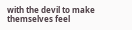with the devil to make themselves feel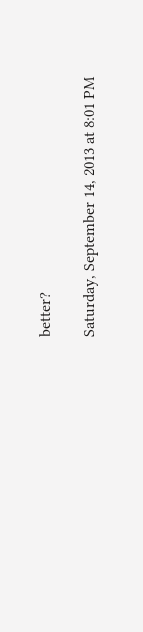better?

Saturday, September 14, 2013 at 8:01 PM